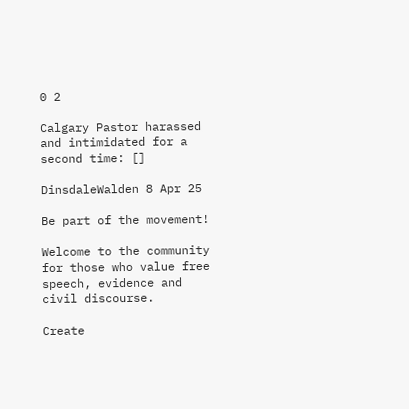0 2

Calgary Pastor harassed and intimidated for a second time: []

DinsdaleWalden 8 Apr 25

Be part of the movement!

Welcome to the community for those who value free speech, evidence and civil discourse.

Create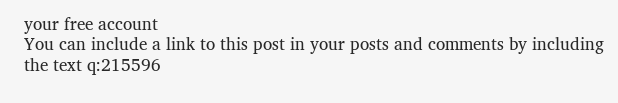your free account
You can include a link to this post in your posts and comments by including the text q:215596